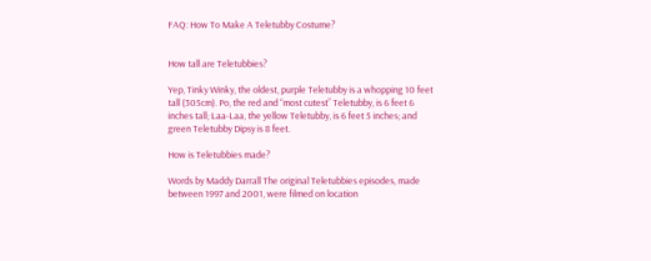FAQ: How To Make A Teletubby Costume?


How tall are Teletubbies?

Yep, Tinky Winky, the oldest, purple Teletubby is a whopping 10 feet tall (305cm). Po, the red and “most cutest” Teletubby, is 6 feet 6 inches tall; Laa-Laa, the yellow Teletubby, is 6 feet 5 inches; and green Teletubby Dipsy is 8 feet.

How is Teletubbies made?

Words by Maddy Darrall The original Teletubbies episodes, made between 1997 and 2001, were filmed on location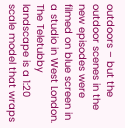outdoors – but the outdoor scenes in the new episodes were filmed on blue screen in a studio in West London. The Teletubby landscape is a 1:20 scale model that wraps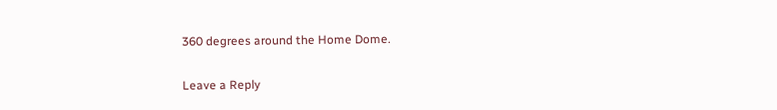360 degrees around the Home Dome.

Leave a Reply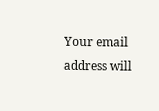Your email address will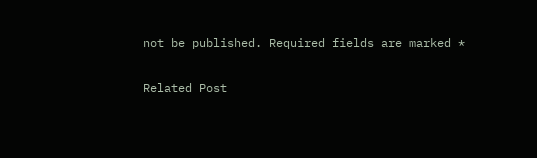not be published. Required fields are marked *

Related Post